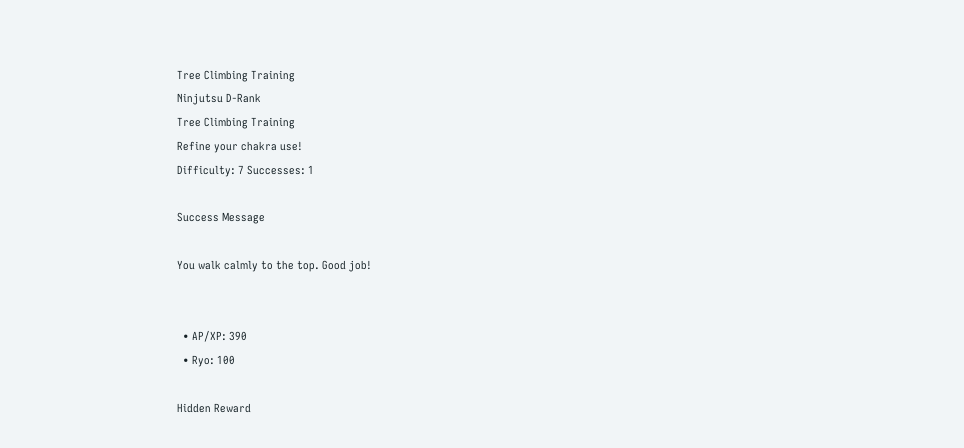Tree Climbing Training
Ninjutsu D-Rank
Tree Climbing Training
Refine your chakra use!
Difficulty: 7 Successes: 1

Success Message

You walk calmly to the top. Good job!


  • AP/XP: 390
  • Ryo: 100

Hidden Reward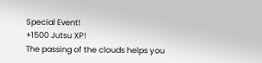Special Event!
+1500 Jutsu XP!
The passing of the clouds helps you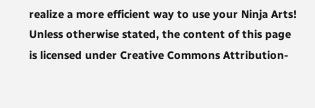realize a more efficient way to use your Ninja Arts!
Unless otherwise stated, the content of this page is licensed under Creative Commons Attribution-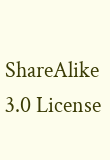ShareAlike 3.0 License